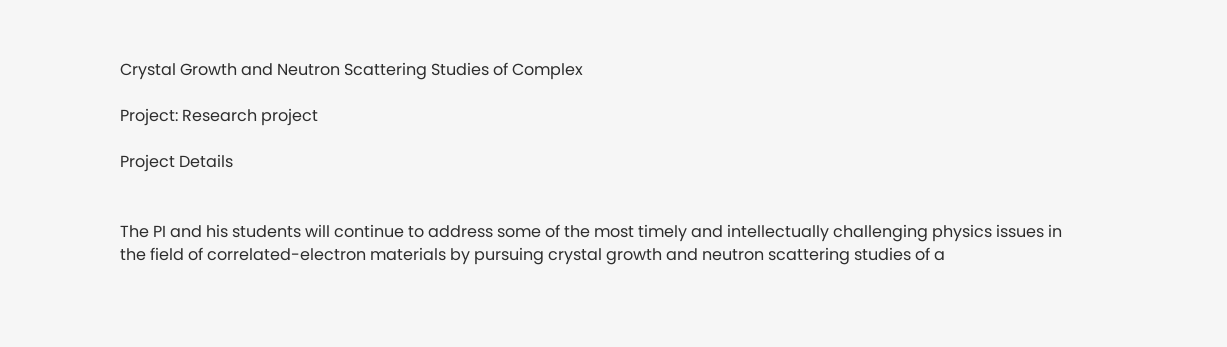Crystal Growth and Neutron Scattering Studies of Complex

Project: Research project

Project Details


The PI and his students will continue to address some of the most timely and intellectually challenging physics issues in the field of correlated-electron materials by pursuing crystal growth and neutron scattering studies of a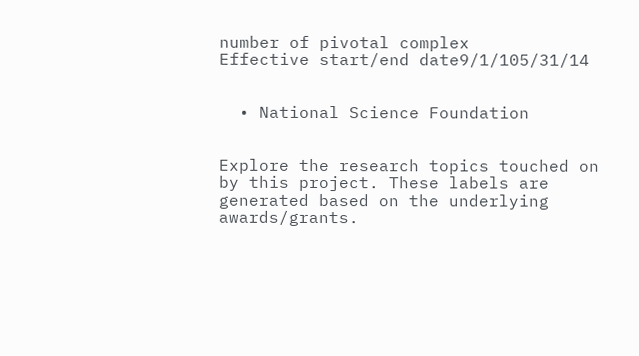number of pivotal complex
Effective start/end date9/1/105/31/14


  • National Science Foundation


Explore the research topics touched on by this project. These labels are generated based on the underlying awards/grants.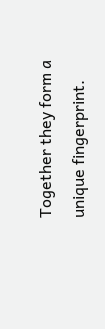Together they form a unique fingerprint.